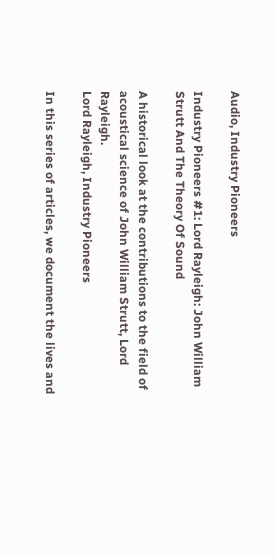Audio, Industry Pioneers

Industry Pioneers #1: Lord Rayleigh: John William Strutt And The Theory Of Sound

A historical look at the contributions to the field of acoustical science of John William Strutt, Lord Rayleigh.
Lord Rayleigh, Industry Pioneers

In this series of articles, we document the lives and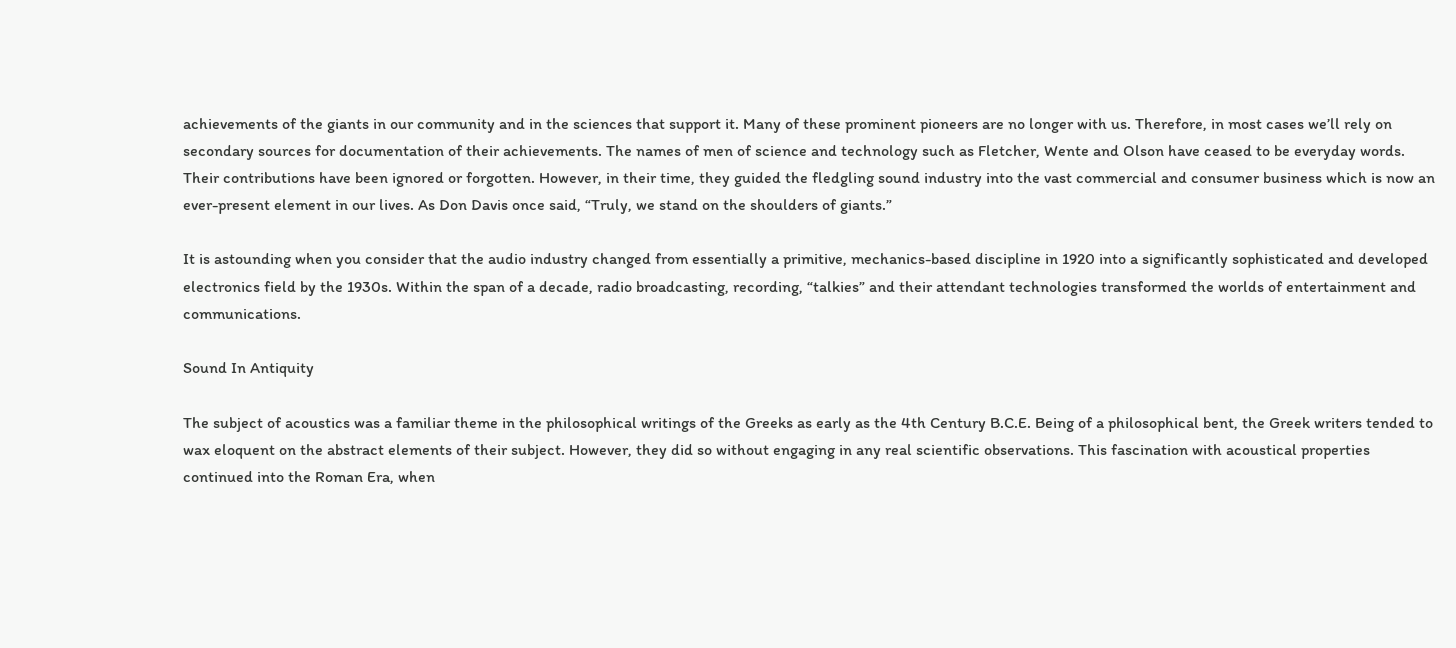achievements of the giants in our community and in the sciences that support it. Many of these prominent pioneers are no longer with us. Therefore, in most cases we’ll rely on secondary sources for documentation of their achievements. The names of men of science and technology such as Fletcher, Wente and Olson have ceased to be everyday words. Their contributions have been ignored or forgotten. However, in their time, they guided the fledgling sound industry into the vast commercial and consumer business which is now an ever-present element in our lives. As Don Davis once said, “Truly, we stand on the shoulders of giants.”

It is astounding when you consider that the audio industry changed from essentially a primitive, mechanics-based discipline in 1920 into a significantly sophisticated and developed electronics field by the 1930s. Within the span of a decade, radio broadcasting, recording, “talkies” and their attendant technologies transformed the worlds of entertainment and communications.

Sound In Antiquity

The subject of acoustics was a familiar theme in the philosophical writings of the Greeks as early as the 4th Century B.C.E. Being of a philosophical bent, the Greek writers tended to wax eloquent on the abstract elements of their subject. However, they did so without engaging in any real scientific observations. This fascination with acoustical properties continued into the Roman Era, when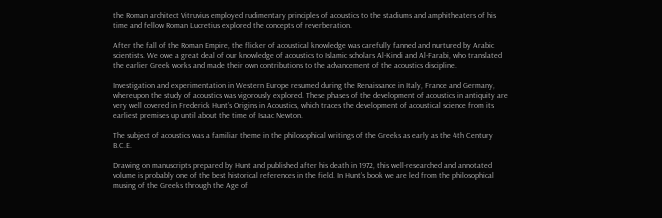the Roman architect Vitruvius employed rudimentary principles of acoustics to the stadiums and amphitheaters of his time and fellow Roman Lucretius explored the concepts of reverberation.

After the fall of the Roman Empire, the flicker of acoustical knowledge was carefully fanned and nurtured by Arabic scientists. We owe a great deal of our knowledge of acoustics to Islamic scholars Al-Kindi and Al-Farabi, who translated the earlier Greek works and made their own contributions to the advancement of the acoustics discipline.

Investigation and experimentation in Western Europe resumed during the Renaissance in Italy, France and Germany, whereupon the study of acoustics was vigorously explored. These phases of the development of acoustics in antiquity are very well covered in Frederick Hunt’s Origins in Acoustics, which traces the development of acoustical science from its earliest premises up until about the time of Isaac Newton.

The subject of acoustics was a familiar theme in the philosophical writings of the Greeks as early as the 4th Century B.C.E.

Drawing on manuscripts prepared by Hunt and published after his death in 1972, this well-researched and annotated volume is probably one of the best historical references in the field. In Hunt’s book we are led from the philosophical musing of the Greeks through the Age of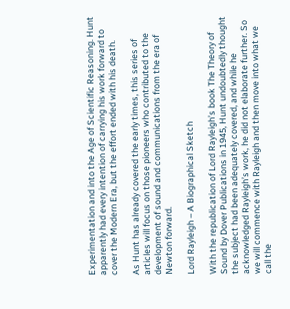Experimentation and into the Age of Scientific Reasoning. Hunt apparently had every intention of carrying his work forward to cover the Modern Era, but the effort ended with his death.

As Hunt has already covered the early times, this series of articles will focus on those pioneers who contributed to the development of sound and communications from the era of Newton forward.

Lord Rayleigh – A Biographical Sketch

With the republication of Lord Rayleigh’s book The Theory of Sound by Dover Publications in 1945, Hunt undoubtedly thought the subject had been adequately covered, and while he acknowledged Rayleigh’s work, he did not elaborate further. So we will commence with Rayleigh and then move into what we call the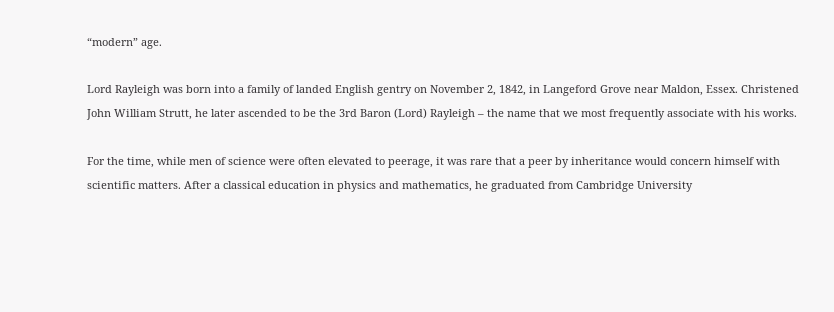“modern” age.

Lord Rayleigh was born into a family of landed English gentry on November 2, 1842, in Langeford Grove near Maldon, Essex. Christened John William Strutt, he later ascended to be the 3rd Baron (Lord) Rayleigh – the name that we most frequently associate with his works.

For the time, while men of science were often elevated to peerage, it was rare that a peer by inheritance would concern himself with scientific matters. After a classical education in physics and mathematics, he graduated from Cambridge University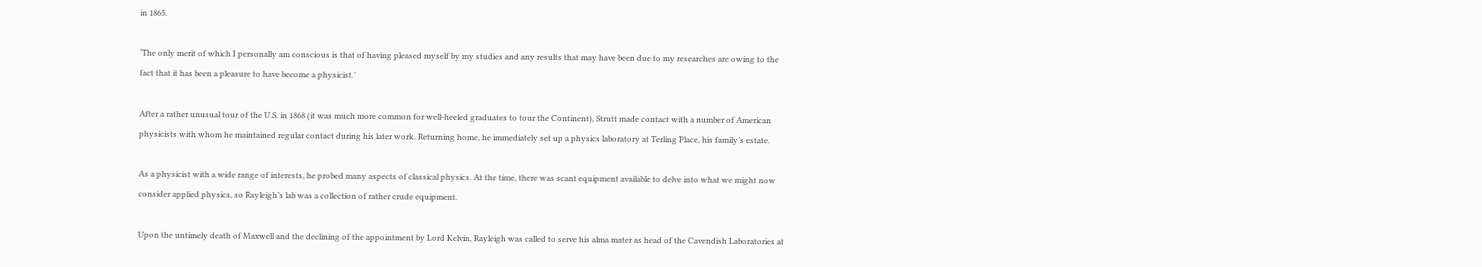in 1865.

‘The only merit of which I personally am conscious is that of having pleased myself by my studies and any results that may have been due to my researches are owing to the fact that it has been a pleasure to have become a physicist.’

After a rather unusual tour of the U.S. in 1868 (it was much more common for well-heeled graduates to tour the Continent), Strutt made contact with a number of American physicists with whom he maintained regular contact during his later work. Returning home, he immediately set up a physics laboratory at Terling Place, his family’s estate.

As a physicist with a wide range of interests, he probed many aspects of classical physics. At the time, there was scant equipment available to delve into what we might now consider applied physics, so Rayleigh’s lab was a collection of rather crude equipment.

Upon the untimely death of Maxwell and the declining of the appointment by Lord Kelvin, Rayleigh was called to serve his alma mater as head of the Cavendish Laboratories at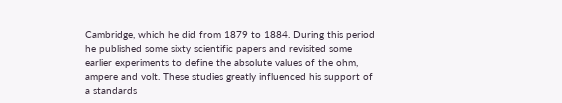Cambridge, which he did from 1879 to 1884. During this period he published some sixty scientific papers and revisited some earlier experiments to define the absolute values of the ohm, ampere and volt. These studies greatly influenced his support of a standards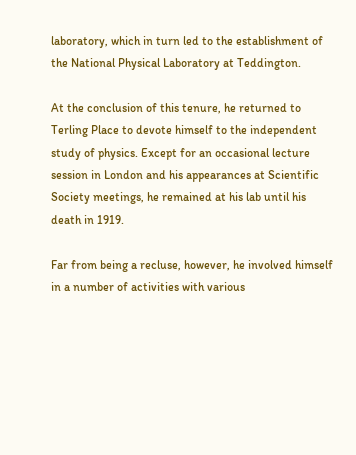laboratory, which in turn led to the establishment of the National Physical Laboratory at Teddington.

At the conclusion of this tenure, he returned to Terling Place to devote himself to the independent study of physics. Except for an occasional lecture session in London and his appearances at Scientific Society meetings, he remained at his lab until his death in 1919.

Far from being a recluse, however, he involved himself in a number of activities with various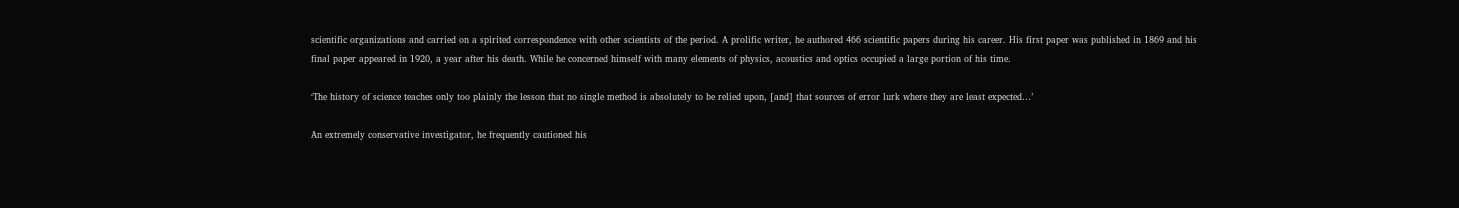scientific organizations and carried on a spirited correspondence with other scientists of the period. A prolific writer, he authored 466 scientific papers during his career. His first paper was published in 1869 and his final paper appeared in 1920, a year after his death. While he concerned himself with many elements of physics, acoustics and optics occupied a large portion of his time.

‘The history of science teaches only too plainly the lesson that no single method is absolutely to be relied upon, [and] that sources of error lurk where they are least expected…’

An extremely conservative investigator, he frequently cautioned his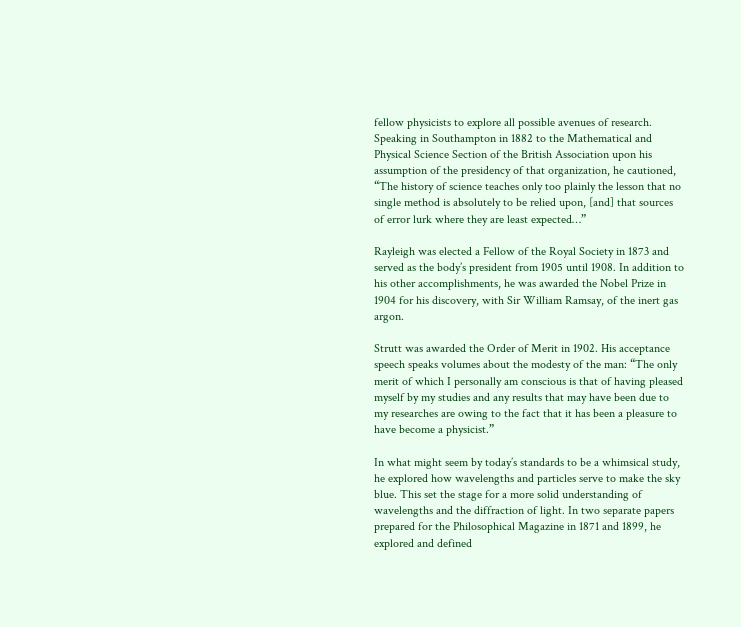fellow physicists to explore all possible avenues of research. Speaking in Southampton in 1882 to the Mathematical and Physical Science Section of the British Association upon his assumption of the presidency of that organization, he cautioned, “The history of science teaches only too plainly the lesson that no single method is absolutely to be relied upon, [and] that sources of error lurk where they are least expected…”

Rayleigh was elected a Fellow of the Royal Society in 1873 and served as the body’s president from 1905 until 1908. In addition to his other accomplishments, he was awarded the Nobel Prize in 1904 for his discovery, with Sir William Ramsay, of the inert gas argon.

Strutt was awarded the Order of Merit in 1902. His acceptance speech speaks volumes about the modesty of the man: “The only merit of which I personally am conscious is that of having pleased myself by my studies and any results that may have been due to my researches are owing to the fact that it has been a pleasure to have become a physicist.”

In what might seem by today’s standards to be a whimsical study, he explored how wavelengths and particles serve to make the sky blue. This set the stage for a more solid understanding of wavelengths and the diffraction of light. In two separate papers prepared for the Philosophical Magazine in 1871 and 1899, he explored and defined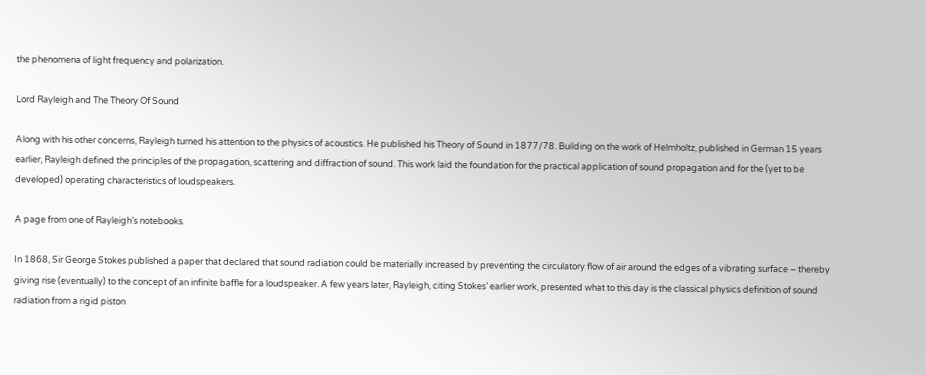the phenomena of light frequency and polarization.

Lord Rayleigh and The Theory Of Sound

Along with his other concerns, Rayleigh turned his attention to the physics of acoustics. He published his Theory of Sound in 1877/78. Building on the work of Helmholtz, published in German 15 years earlier, Rayleigh defined the principles of the propagation, scattering and diffraction of sound. This work laid the foundation for the practical application of sound propagation and for the (yet to be developed) operating characteristics of loudspeakers.

A page from one of Rayleigh’s notebooks.

In 1868, Sir George Stokes published a paper that declared that sound radiation could be materially increased by preventing the circulatory flow of air around the edges of a vibrating surface – thereby giving rise (eventually) to the concept of an infinite baffle for a loudspeaker. A few years later, Rayleigh, citing Stokes’ earlier work, presented what to this day is the classical physics definition of sound radiation from a rigid piston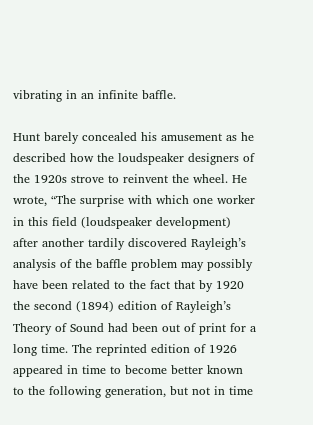vibrating in an infinite baffle.

Hunt barely concealed his amusement as he described how the loudspeaker designers of the 1920s strove to reinvent the wheel. He wrote, “The surprise with which one worker in this field (loudspeaker development) after another tardily discovered Rayleigh’s analysis of the baffle problem may possibly have been related to the fact that by 1920 the second (1894) edition of Rayleigh’s Theory of Sound had been out of print for a long time. The reprinted edition of 1926 appeared in time to become better known to the following generation, but not in time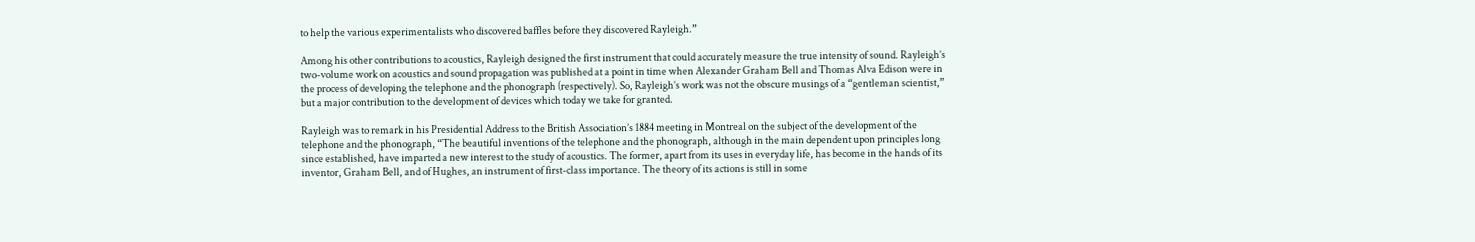to help the various experimentalists who discovered baffles before they discovered Rayleigh.”

Among his other contributions to acoustics, Rayleigh designed the first instrument that could accurately measure the true intensity of sound. Rayleigh’s two-volume work on acoustics and sound propagation was published at a point in time when Alexander Graham Bell and Thomas Alva Edison were in the process of developing the telephone and the phonograph (respectively). So, Rayleigh’s work was not the obscure musings of a “gentleman scientist,” but a major contribution to the development of devices which today we take for granted.

Rayleigh was to remark in his Presidential Address to the British Association’s 1884 meeting in Montreal on the subject of the development of the telephone and the phonograph, “The beautiful inventions of the telephone and the phonograph, although in the main dependent upon principles long since established, have imparted a new interest to the study of acoustics. The former, apart from its uses in everyday life, has become in the hands of its inventor, Graham Bell, and of Hughes, an instrument of first-class importance. The theory of its actions is still in some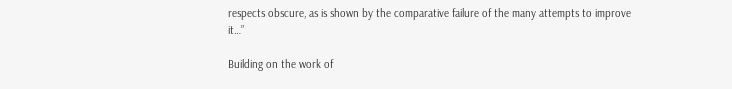respects obscure, as is shown by the comparative failure of the many attempts to improve it…”

Building on the work of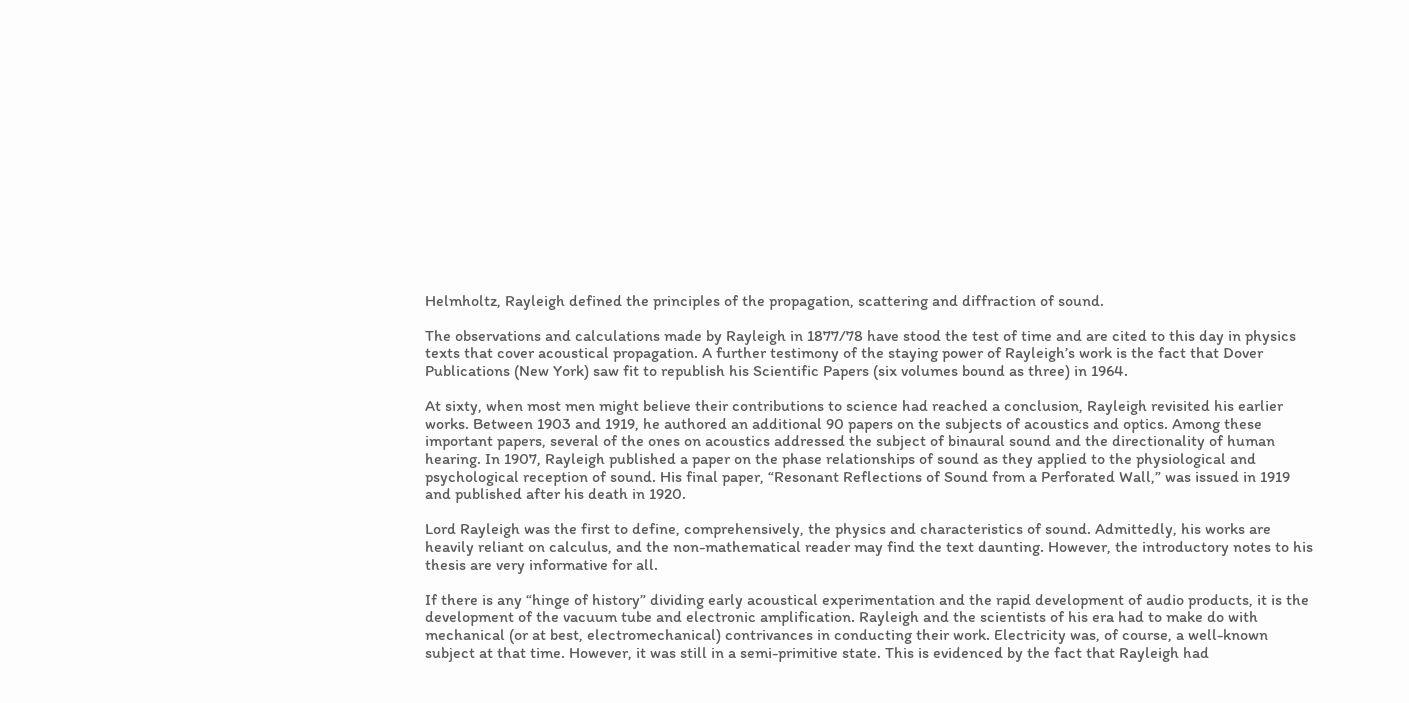Helmholtz, Rayleigh defined the principles of the propagation, scattering and diffraction of sound.

The observations and calculations made by Rayleigh in 1877/78 have stood the test of time and are cited to this day in physics texts that cover acoustical propagation. A further testimony of the staying power of Rayleigh’s work is the fact that Dover Publications (New York) saw fit to republish his Scientific Papers (six volumes bound as three) in 1964.

At sixty, when most men might believe their contributions to science had reached a conclusion, Rayleigh revisited his earlier works. Between 1903 and 1919, he authored an additional 90 papers on the subjects of acoustics and optics. Among these important papers, several of the ones on acoustics addressed the subject of binaural sound and the directionality of human hearing. In 1907, Rayleigh published a paper on the phase relationships of sound as they applied to the physiological and psychological reception of sound. His final paper, “Resonant Reflections of Sound from a Perforated Wall,” was issued in 1919 and published after his death in 1920.

Lord Rayleigh was the first to define, comprehensively, the physics and characteristics of sound. Admittedly, his works are heavily reliant on calculus, and the non-mathematical reader may find the text daunting. However, the introductory notes to his thesis are very informative for all.

If there is any “hinge of history” dividing early acoustical experimentation and the rapid development of audio products, it is the development of the vacuum tube and electronic amplification. Rayleigh and the scientists of his era had to make do with mechanical (or at best, electromechanical) contrivances in conducting their work. Electricity was, of course, a well-known subject at that time. However, it was still in a semi-primitive state. This is evidenced by the fact that Rayleigh had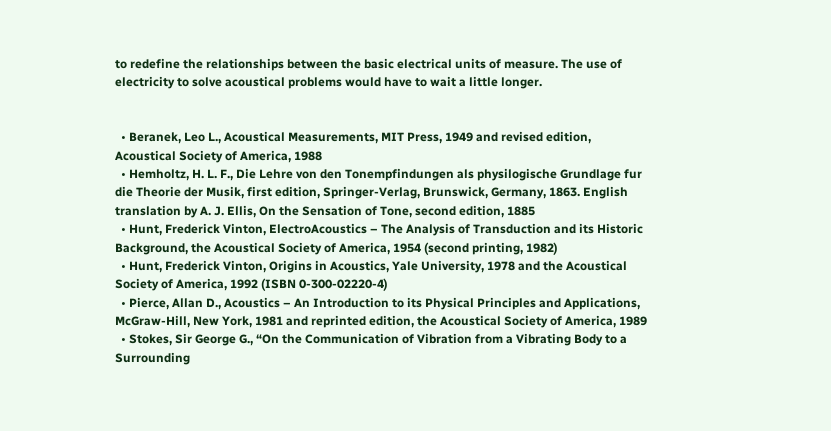to redefine the relationships between the basic electrical units of measure. The use of electricity to solve acoustical problems would have to wait a little longer.


  • Beranek, Leo L., Acoustical Measurements, MIT Press, 1949 and revised edition, Acoustical Society of America, 1988
  • Hemholtz, H. L. F., Die Lehre von den Tonempfindungen als physilogische Grundlage fur die Theorie der Musik, first edition, Springer-Verlag, Brunswick, Germany, 1863. English translation by A. J. Ellis, On the Sensation of Tone, second edition, 1885
  • Hunt, Frederick Vinton, ElectroAcoustics – The Analysis of Transduction and its Historic Background, the Acoustical Society of America, 1954 (second printing, 1982)
  • Hunt, Frederick Vinton, Origins in Acoustics, Yale University, 1978 and the Acoustical Society of America, 1992 (ISBN 0-300-02220-4)
  • Pierce, Allan D., Acoustics – An Introduction to its Physical Principles and Applications, McGraw-Hill, New York, 1981 and reprinted edition, the Acoustical Society of America, 1989
  • Stokes, Sir George G., “On the Communication of Vibration from a Vibrating Body to a Surrounding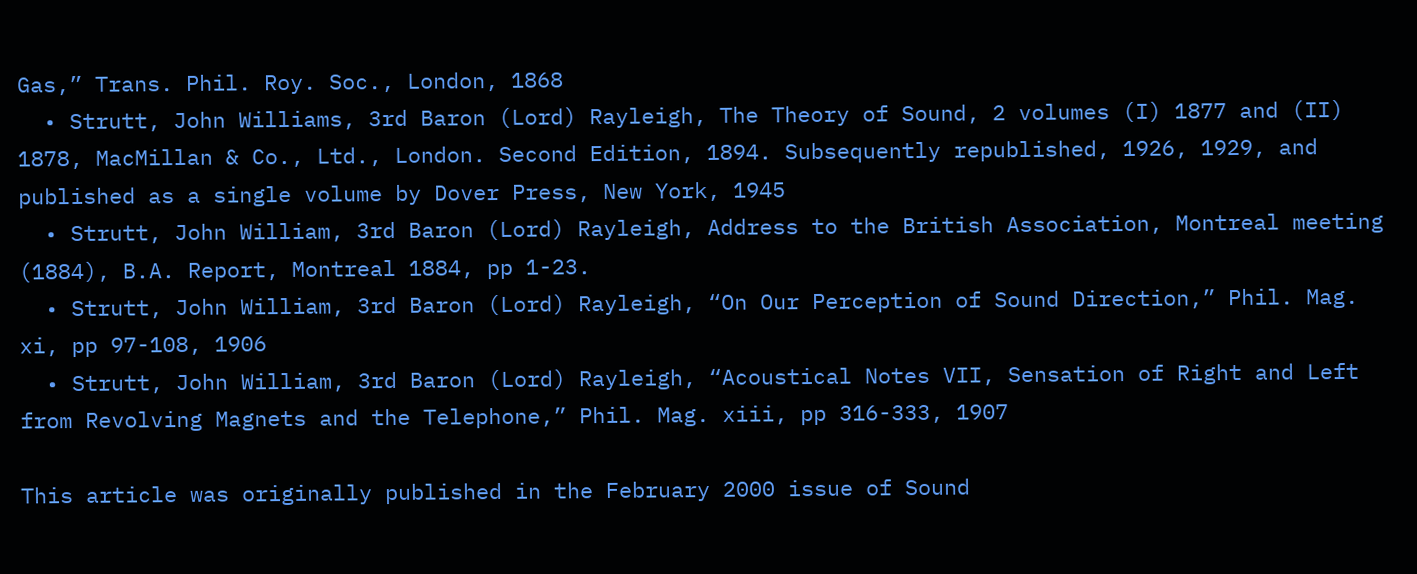Gas,” Trans. Phil. Roy. Soc., London, 1868
  • Strutt, John Williams, 3rd Baron (Lord) Rayleigh, The Theory of Sound, 2 volumes (I) 1877 and (II) 1878, MacMillan & Co., Ltd., London. Second Edition, 1894. Subsequently republished, 1926, 1929, and published as a single volume by Dover Press, New York, 1945
  • Strutt, John William, 3rd Baron (Lord) Rayleigh, Address to the British Association, Montreal meeting (1884), B.A. Report, Montreal 1884, pp 1-23.
  • Strutt, John William, 3rd Baron (Lord) Rayleigh, “On Our Perception of Sound Direction,” Phil. Mag. xi, pp 97-108, 1906
  • Strutt, John William, 3rd Baron (Lord) Rayleigh, “Acoustical Notes VII, Sensation of Right and Left from Revolving Magnets and the Telephone,” Phil. Mag. xiii, pp 316-333, 1907

This article was originally published in the February 2000 issue of Sound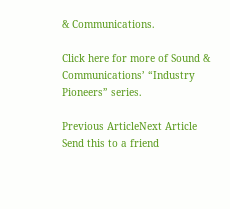& Communications.

Click here for more of Sound & Communications’ “Industry Pioneers” series.

Previous ArticleNext Article
Send this to a friend